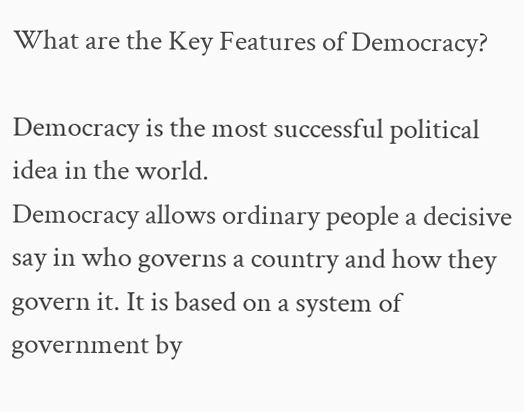What are the Key Features of Democracy?

Democracy is the most successful political idea in the world.
Democracy allows ordinary people a decisive say in who governs a country and how they govern it. It is based on a system of government by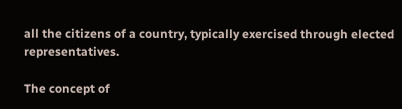all the citizens of a country, typically exercised through elected representatives.

The concept of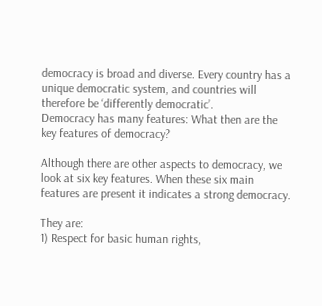democracy is broad and diverse. Every country has a unique democratic system, and countries will therefore be ‘differently democratic’.
Democracy has many features: What then are the key features of democracy?

Although there are other aspects to democracy, we look at six key features. When these six main features are present it indicates a strong democracy.

They are:
1) Respect for basic human rights,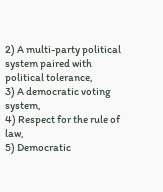2) A multi-party political system paired with political tolerance,
3) A democratic voting system,
4) Respect for the rule of law,
5) Democratic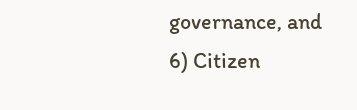governance, and
6) Citizen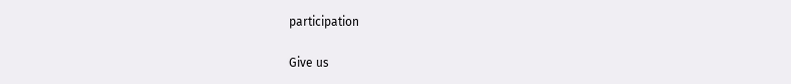participation

Give us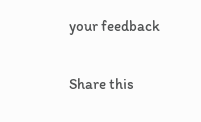your feedback

Share this